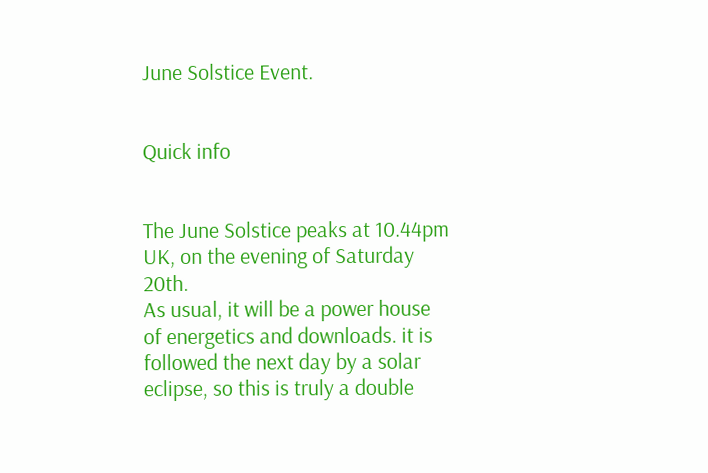June Solstice Event.


Quick info


The June Solstice peaks at 10.44pm UK, on the evening of Saturday 20th.
As usual, it will be a power house of energetics and downloads. it is followed the next day by a solar eclipse, so this is truly a double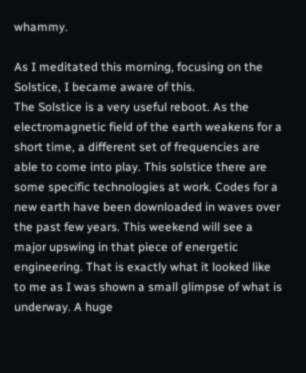whammy.

As I meditated this morning, focusing on the Solstice, I became aware of this.
The Solstice is a very useful reboot. As the electromagnetic field of the earth weakens for a short time, a different set of frequencies are able to come into play. This solstice there are some specific technologies at work. Codes for a new earth have been downloaded in waves over the past few years. This weekend will see a major upswing in that piece of energetic engineering. That is exactly what it looked like to me as I was shown a small glimpse of what is underway. A huge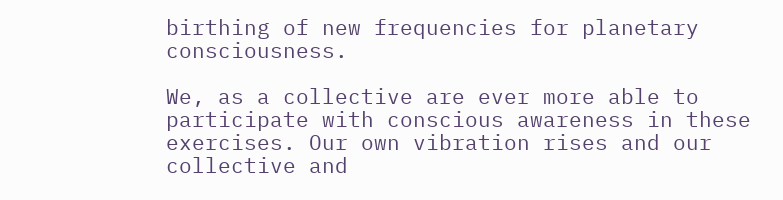birthing of new frequencies for planetary consciousness.

We, as a collective are ever more able to participate with conscious awareness in these exercises. Our own vibration rises and our collective and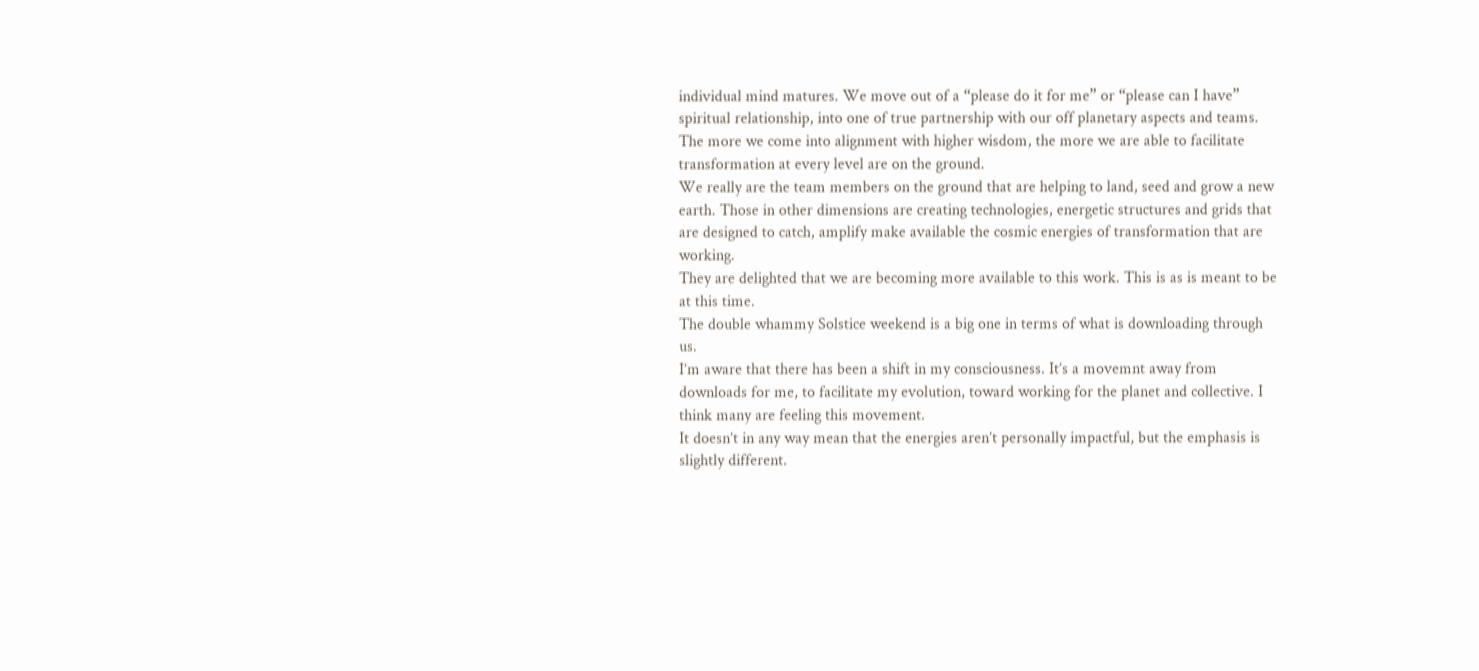individual mind matures. We move out of a “please do it for me” or “please can I have” spiritual relationship, into one of true partnership with our off planetary aspects and teams. The more we come into alignment with higher wisdom, the more we are able to facilitate transformation at every level are on the ground.
We really are the team members on the ground that are helping to land, seed and grow a new earth. Those in other dimensions are creating technologies, energetic structures and grids that are designed to catch, amplify make available the cosmic energies of transformation that are working.
They are delighted that we are becoming more available to this work. This is as is meant to be at this time.
The double whammy Solstice weekend is a big one in terms of what is downloading through us.
I’m aware that there has been a shift in my consciousness. It’s a movemnt away from downloads for me, to facilitate my evolution, toward working for the planet and collective. I think many are feeling this movement.
It doesn’t in any way mean that the energies aren’t personally impactful, but the emphasis is slightly different.